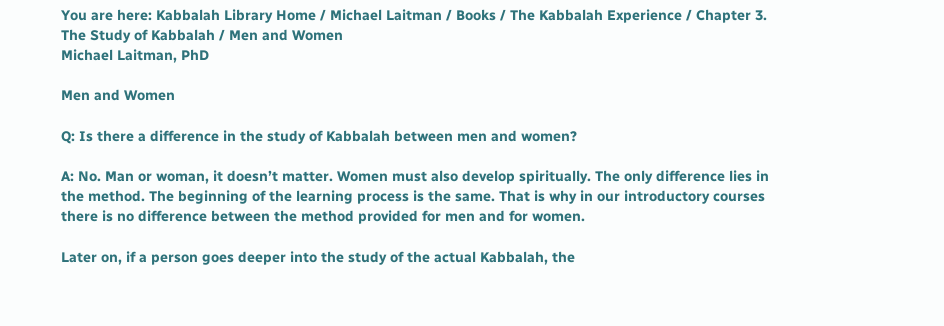You are here: Kabbalah Library Home / Michael Laitman / Books / The Kabbalah Experience / Chapter 3. The Study of Kabbalah / Men and Women
Michael Laitman, PhD

Men and Women

Q: Is there a difference in the study of Kabbalah between men and women?

A: No. Man or woman, it doesn’t matter. Women must also develop spiritually. The only difference lies in the method. The beginning of the learning process is the same. That is why in our introductory courses there is no difference between the method provided for men and for women.

Later on, if a person goes deeper into the study of the actual Kabbalah, the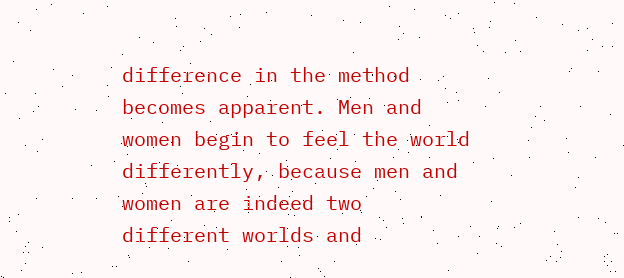difference in the method becomes apparent. Men and women begin to feel the world differently, because men and women are indeed two different worlds and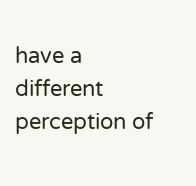have a different perception of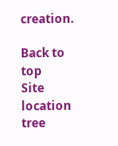creation.

Back to top
Site location tree